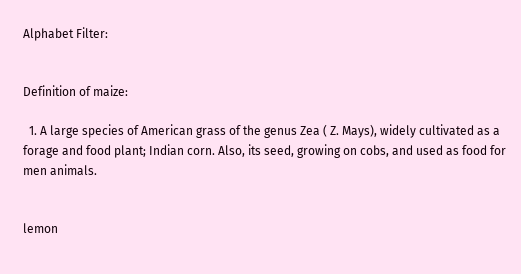Alphabet Filter:


Definition of maize:

  1. A large species of American grass of the genus Zea ( Z. Mays), widely cultivated as a forage and food plant; Indian corn. Also, its seed, growing on cobs, and used as food for men animals.


lemon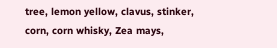tree, lemon yellow, clavus, stinker, corn, corn whisky, Zea mays,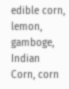edible corn, lemon, gamboge, Indian Corn, corn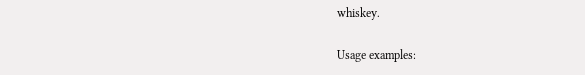whiskey.

Usage examples: